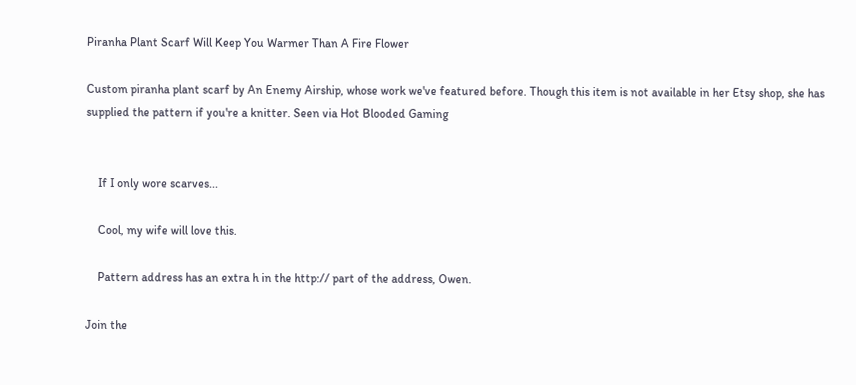Piranha Plant Scarf Will Keep You Warmer Than A Fire Flower

Custom piranha plant scarf by An Enemy Airship, whose work we've featured before. Though this item is not available in her Etsy shop, she has supplied the pattern if you're a knitter. Seen via Hot Blooded Gaming


    If I only wore scarves...

    Cool, my wife will love this.

    Pattern address has an extra h in the http:// part of the address, Owen.

Join the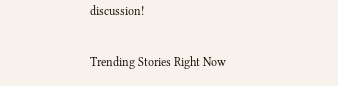discussion!

Trending Stories Right Now